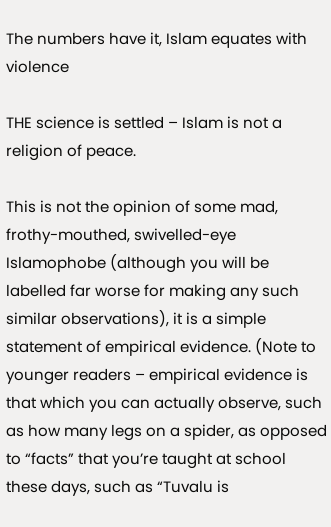The numbers have it, Islam equates with violence

THE science is settled – Islam is not a religion of peace.

This is not the opinion of some mad, frothy-mouthed, swivelled-eye Islamophobe (although you will be labelled far worse for making any such similar observations), it is a simple statement of empirical evidence. (Note to younger readers – empirical evidence is that which you can actually observe, such as how many legs on a spider, as opposed to “facts” that you’re taught at school these days, such as “Tuvalu is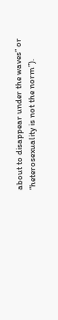about to disappear under the waves” or “heterosexuality is not the norm”).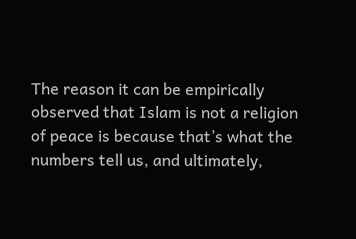The reason it can be empirically observed that Islam is not a religion of peace is because that’s what the numbers tell us, and ultimately,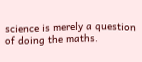science is merely a question of doing the maths.